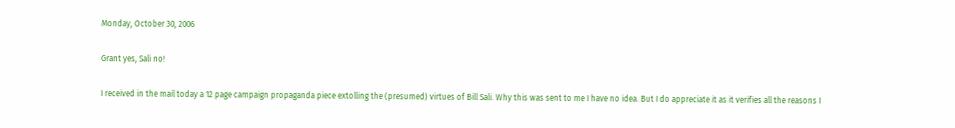Monday, October 30, 2006

Grant yes, Sali no!

I received in the mail today a 12 page campaign propaganda piece extolling the (presumed) virtues of Bill Sali. Why this was sent to me I have no idea. But I do appreciate it as it verifies all the reasons I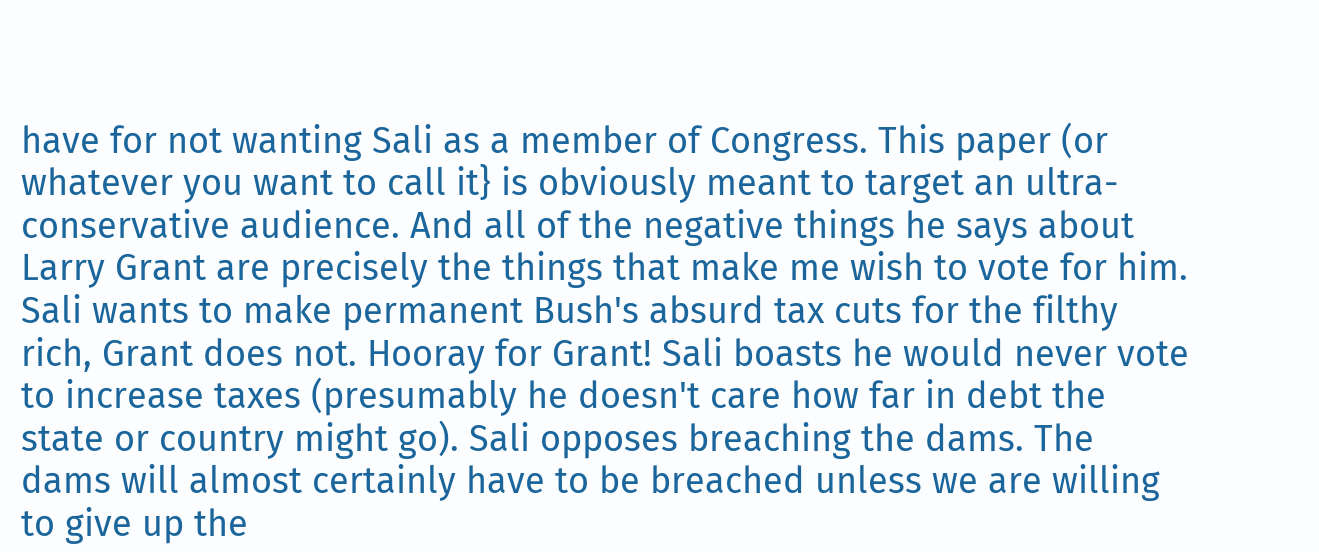have for not wanting Sali as a member of Congress. This paper (or whatever you want to call it} is obviously meant to target an ultra-conservative audience. And all of the negative things he says about Larry Grant are precisely the things that make me wish to vote for him. Sali wants to make permanent Bush's absurd tax cuts for the filthy rich, Grant does not. Hooray for Grant! Sali boasts he would never vote to increase taxes (presumably he doesn't care how far in debt the state or country might go). Sali opposes breaching the dams. The dams will almost certainly have to be breached unless we are willing to give up the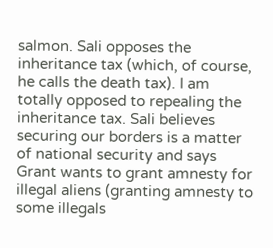salmon. Sali opposes the inheritance tax (which, of course, he calls the death tax). I am totally opposed to repealing the inheritance tax. Sali believes securing our borders is a matter of national security and says Grant wants to grant amnesty for illegal aliens (granting amnesty to some illegals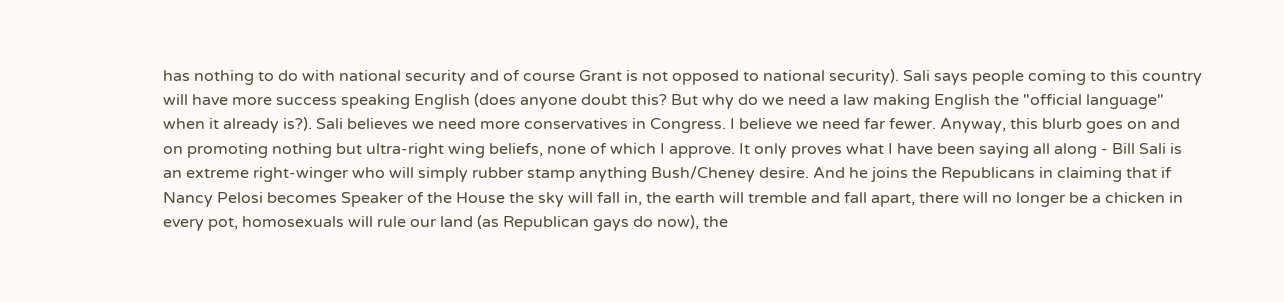has nothing to do with national security and of course Grant is not opposed to national security). Sali says people coming to this country will have more success speaking English (does anyone doubt this? But why do we need a law making English the "official language" when it already is?). Sali believes we need more conservatives in Congress. I believe we need far fewer. Anyway, this blurb goes on and on promoting nothing but ultra-right wing beliefs, none of which I approve. It only proves what I have been saying all along - Bill Sali is an extreme right-winger who will simply rubber stamp anything Bush/Cheney desire. And he joins the Republicans in claiming that if Nancy Pelosi becomes Speaker of the House the sky will fall in, the earth will tremble and fall apart, there will no longer be a chicken in every pot, homosexuals will rule our land (as Republican gays do now), the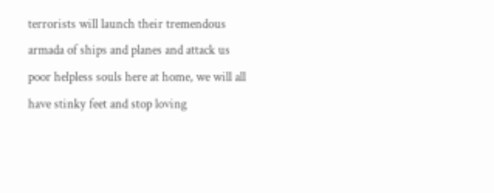terrorists will launch their tremendous armada of ships and planes and attack us poor helpless souls here at home, we will all have stinky feet and stop loving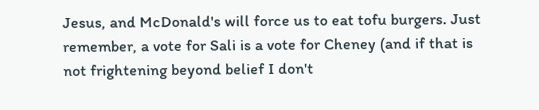Jesus, and McDonald's will force us to eat tofu burgers. Just remember, a vote for Sali is a vote for Cheney (and if that is not frightening beyond belief I don't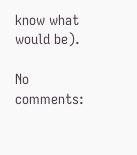know what would be).

No comments: